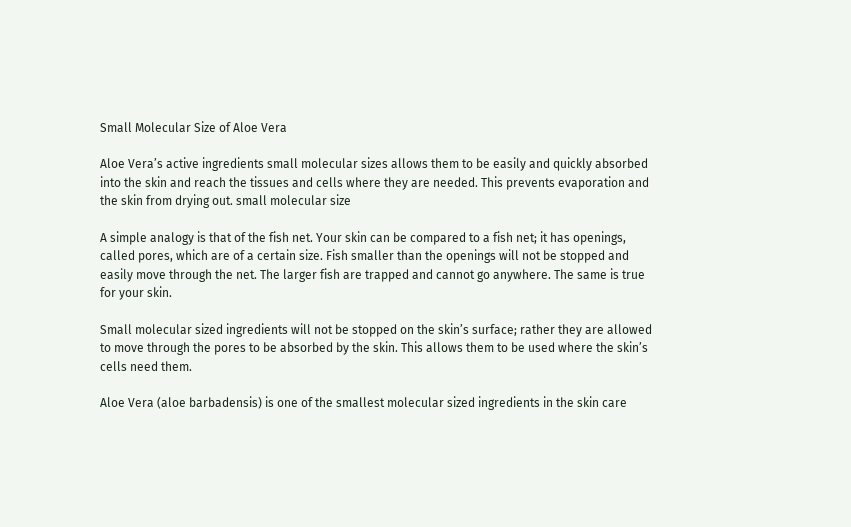Small Molecular Size of Aloe Vera

Aloe Vera’s active ingredients small molecular sizes allows them to be easily and quickly absorbed into the skin and reach the tissues and cells where they are needed. This prevents evaporation and the skin from drying out. small molecular size

A simple analogy is that of the fish net. Your skin can be compared to a fish net; it has openings, called pores, which are of a certain size. Fish smaller than the openings will not be stopped and easily move through the net. The larger fish are trapped and cannot go anywhere. The same is true for your skin.

Small molecular sized ingredients will not be stopped on the skin’s surface; rather they are allowed to move through the pores to be absorbed by the skin. This allows them to be used where the skin’s cells need them.

Aloe Vera (aloe barbadensis) is one of the smallest molecular sized ingredients in the skin care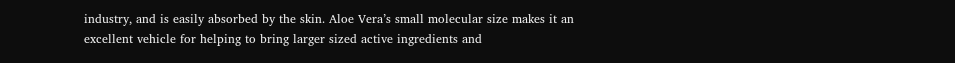industry, and is easily absorbed by the skin. Aloe Vera’s small molecular size makes it an excellent vehicle for helping to bring larger sized active ingredients and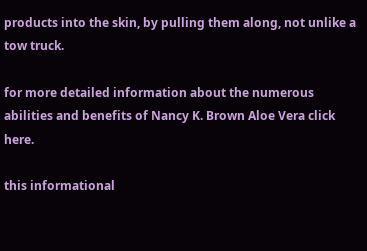products into the skin, by pulling them along, not unlike a tow truck.

for more detailed information about the numerous abilities and benefits of Nancy K. Brown Aloe Vera click here.

this informational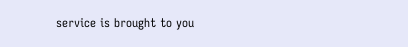service is brought to you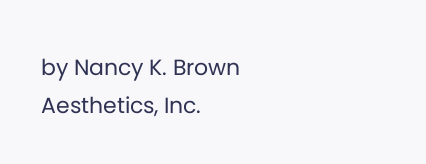by Nancy K. Brown Aesthetics, Inc.